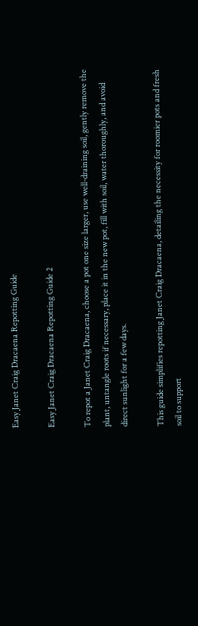Easy Janet Craig Dracaena Repotting Guide

Easy Janet Craig Dracaena Repotting Guide 2

To repot a Janet Craig Dracaena, choose a pot one size larger, use well-draining soil, gently remove the plant, untangle roots if necessary, place it in the new pot, fill with soil, water thoroughly, and avoid direct sunlight for a few days.

This guide simplifies repotting Janet Craig Dracaena, detailing the necessity for roomier pots and fresh soil to support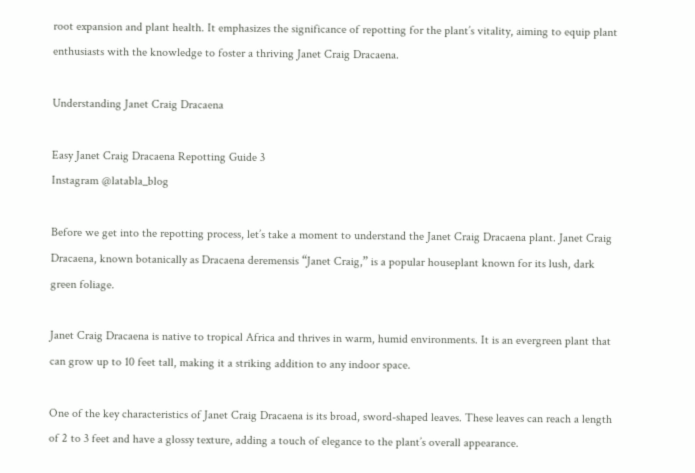root expansion and plant health. It emphasizes the significance of repotting for the plant’s vitality, aiming to equip plant enthusiasts with the knowledge to foster a thriving Janet Craig Dracaena.

Understanding Janet Craig Dracaena

Easy Janet Craig Dracaena Repotting Guide 3
Instagram @latabla_blog

Before we get into the repotting process, let’s take a moment to understand the Janet Craig Dracaena plant. Janet Craig Dracaena, known botanically as Dracaena deremensis “Janet Craig,” is a popular houseplant known for its lush, dark green foliage.

Janet Craig Dracaena is native to tropical Africa and thrives in warm, humid environments. It is an evergreen plant that can grow up to 10 feet tall, making it a striking addition to any indoor space.

One of the key characteristics of Janet Craig Dracaena is its broad, sword-shaped leaves. These leaves can reach a length of 2 to 3 feet and have a glossy texture, adding a touch of elegance to the plant’s overall appearance.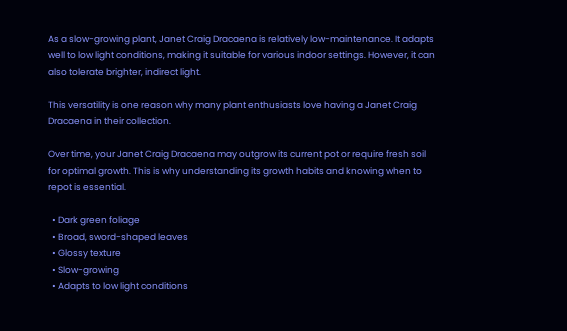As a slow-growing plant, Janet Craig Dracaena is relatively low-maintenance. It adapts well to low light conditions, making it suitable for various indoor settings. However, it can also tolerate brighter, indirect light.

This versatility is one reason why many plant enthusiasts love having a Janet Craig Dracaena in their collection.

Over time, your Janet Craig Dracaena may outgrow its current pot or require fresh soil for optimal growth. This is why understanding its growth habits and knowing when to repot is essential.

  • Dark green foliage
  • Broad, sword-shaped leaves
  • Glossy texture
  • Slow-growing
  • Adapts to low light conditions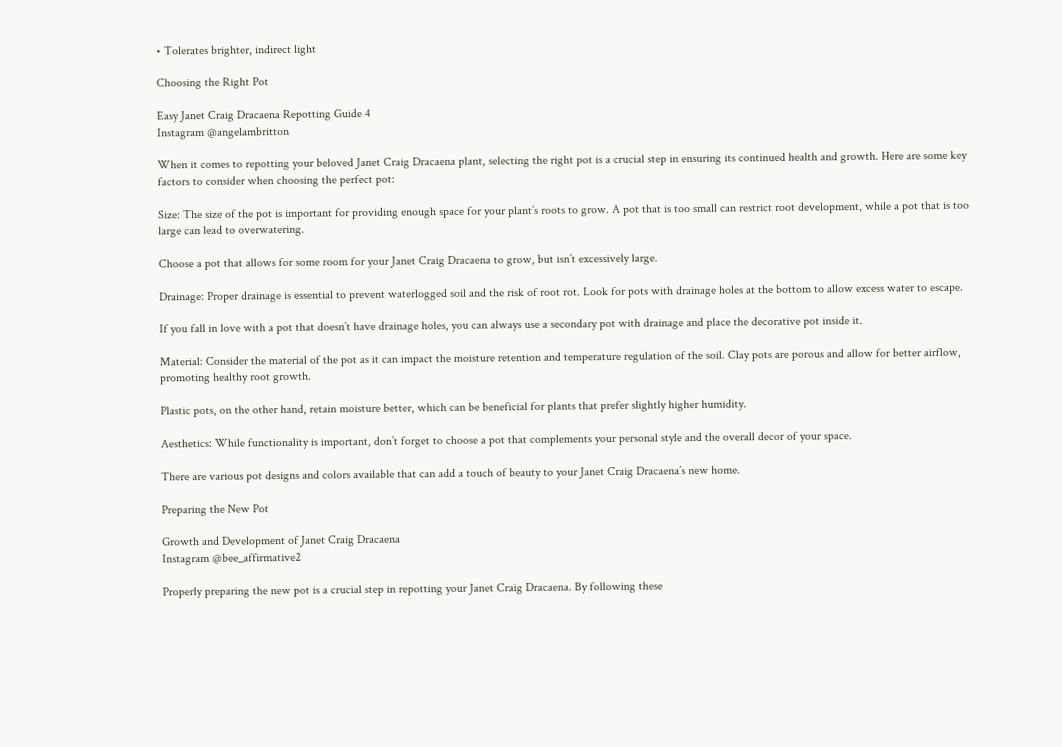• Tolerates brighter, indirect light

Choosing the Right Pot

Easy Janet Craig Dracaena Repotting Guide 4
Instagram @angelambritton

When it comes to repotting your beloved Janet Craig Dracaena plant, selecting the right pot is a crucial step in ensuring its continued health and growth. Here are some key factors to consider when choosing the perfect pot:

Size: The size of the pot is important for providing enough space for your plant’s roots to grow. A pot that is too small can restrict root development, while a pot that is too large can lead to overwatering.

Choose a pot that allows for some room for your Janet Craig Dracaena to grow, but isn’t excessively large.

Drainage: Proper drainage is essential to prevent waterlogged soil and the risk of root rot. Look for pots with drainage holes at the bottom to allow excess water to escape.

If you fall in love with a pot that doesn’t have drainage holes, you can always use a secondary pot with drainage and place the decorative pot inside it.

Material: Consider the material of the pot as it can impact the moisture retention and temperature regulation of the soil. Clay pots are porous and allow for better airflow, promoting healthy root growth.

Plastic pots, on the other hand, retain moisture better, which can be beneficial for plants that prefer slightly higher humidity.

Aesthetics: While functionality is important, don’t forget to choose a pot that complements your personal style and the overall decor of your space.

There are various pot designs and colors available that can add a touch of beauty to your Janet Craig Dracaena’s new home.

Preparing the New Pot

Growth and Development of Janet Craig Dracaena
Instagram @bee_affirmative2

Properly preparing the new pot is a crucial step in repotting your Janet Craig Dracaena. By following these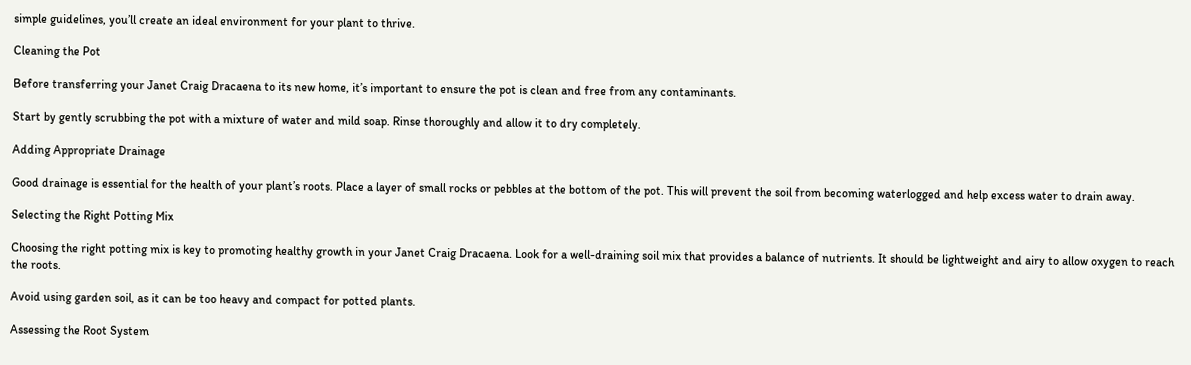simple guidelines, you’ll create an ideal environment for your plant to thrive.

Cleaning the Pot

Before transferring your Janet Craig Dracaena to its new home, it’s important to ensure the pot is clean and free from any contaminants.

Start by gently scrubbing the pot with a mixture of water and mild soap. Rinse thoroughly and allow it to dry completely.

Adding Appropriate Drainage

Good drainage is essential for the health of your plant’s roots. Place a layer of small rocks or pebbles at the bottom of the pot. This will prevent the soil from becoming waterlogged and help excess water to drain away.

Selecting the Right Potting Mix

Choosing the right potting mix is key to promoting healthy growth in your Janet Craig Dracaena. Look for a well-draining soil mix that provides a balance of nutrients. It should be lightweight and airy to allow oxygen to reach the roots.

Avoid using garden soil, as it can be too heavy and compact for potted plants.

Assessing the Root System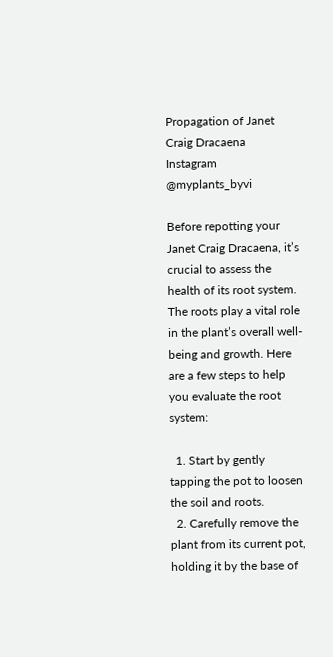Propagation of Janet Craig Dracaena
Instagram @myplants_byvi

Before repotting your Janet Craig Dracaena, it’s crucial to assess the health of its root system. The roots play a vital role in the plant’s overall well-being and growth. Here are a few steps to help you evaluate the root system:

  1. Start by gently tapping the pot to loosen the soil and roots.
  2. Carefully remove the plant from its current pot, holding it by the base of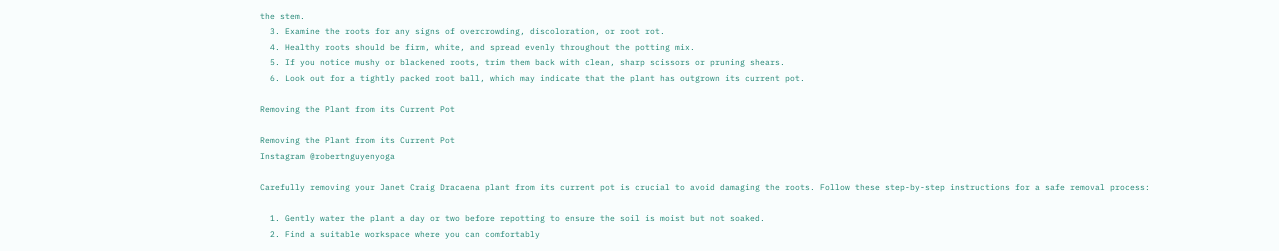the stem.
  3. Examine the roots for any signs of overcrowding, discoloration, or root rot.
  4. Healthy roots should be firm, white, and spread evenly throughout the potting mix.
  5. If you notice mushy or blackened roots, trim them back with clean, sharp scissors or pruning shears.
  6. Look out for a tightly packed root ball, which may indicate that the plant has outgrown its current pot.

Removing the Plant from its Current Pot

Removing the Plant from its Current Pot
Instagram @robertnguyenyoga

Carefully removing your Janet Craig Dracaena plant from its current pot is crucial to avoid damaging the roots. Follow these step-by-step instructions for a safe removal process:

  1. Gently water the plant a day or two before repotting to ensure the soil is moist but not soaked.
  2. Find a suitable workspace where you can comfortably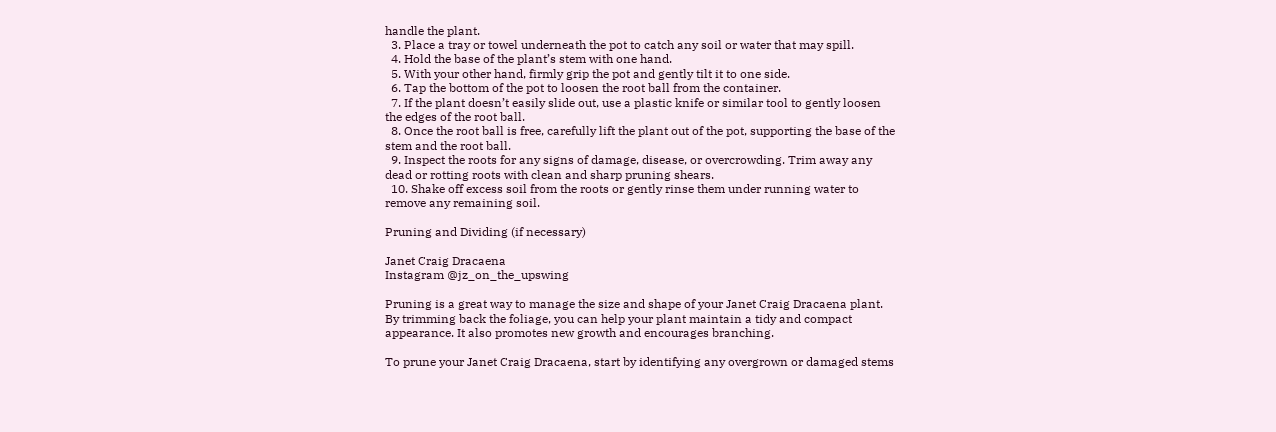handle the plant.
  3. Place a tray or towel underneath the pot to catch any soil or water that may spill.
  4. Hold the base of the plant’s stem with one hand.
  5. With your other hand, firmly grip the pot and gently tilt it to one side.
  6. Tap the bottom of the pot to loosen the root ball from the container.
  7. If the plant doesn’t easily slide out, use a plastic knife or similar tool to gently loosen the edges of the root ball.
  8. Once the root ball is free, carefully lift the plant out of the pot, supporting the base of the stem and the root ball.
  9. Inspect the roots for any signs of damage, disease, or overcrowding. Trim away any dead or rotting roots with clean and sharp pruning shears.
  10. Shake off excess soil from the roots or gently rinse them under running water to remove any remaining soil.

Pruning and Dividing (if necessary)

Janet Craig Dracaena
Instagram @jz_on_the_upswing

Pruning is a great way to manage the size and shape of your Janet Craig Dracaena plant. By trimming back the foliage, you can help your plant maintain a tidy and compact appearance. It also promotes new growth and encourages branching.

To prune your Janet Craig Dracaena, start by identifying any overgrown or damaged stems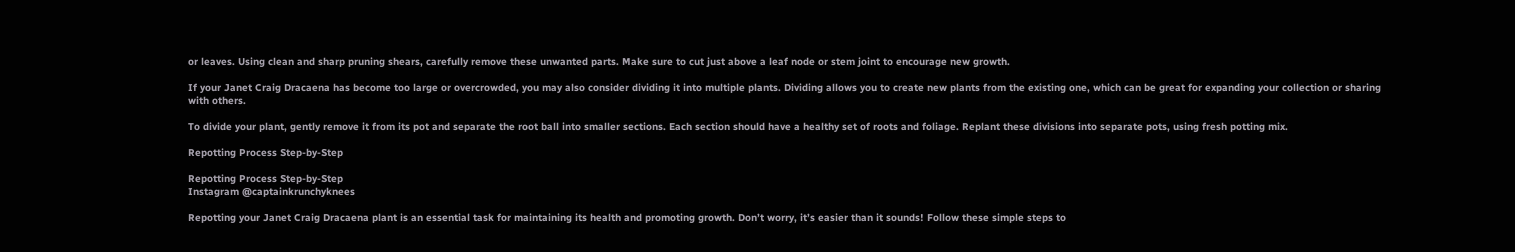or leaves. Using clean and sharp pruning shears, carefully remove these unwanted parts. Make sure to cut just above a leaf node or stem joint to encourage new growth.

If your Janet Craig Dracaena has become too large or overcrowded, you may also consider dividing it into multiple plants. Dividing allows you to create new plants from the existing one, which can be great for expanding your collection or sharing with others.

To divide your plant, gently remove it from its pot and separate the root ball into smaller sections. Each section should have a healthy set of roots and foliage. Replant these divisions into separate pots, using fresh potting mix.

Repotting Process Step-by-Step

Repotting Process Step-by-Step
Instagram @captainkrunchyknees

Repotting your Janet Craig Dracaena plant is an essential task for maintaining its health and promoting growth. Don’t worry, it’s easier than it sounds! Follow these simple steps to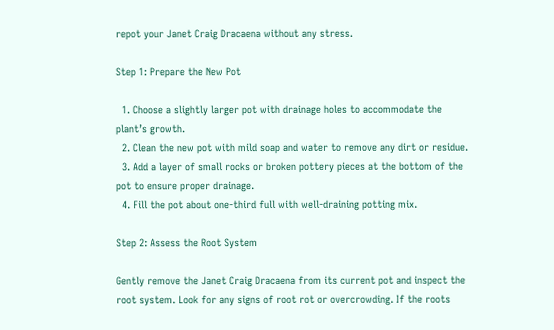repot your Janet Craig Dracaena without any stress.

Step 1: Prepare the New Pot

  1. Choose a slightly larger pot with drainage holes to accommodate the plant’s growth.
  2. Clean the new pot with mild soap and water to remove any dirt or residue.
  3. Add a layer of small rocks or broken pottery pieces at the bottom of the pot to ensure proper drainage.
  4. Fill the pot about one-third full with well-draining potting mix.

Step 2: Assess the Root System

Gently remove the Janet Craig Dracaena from its current pot and inspect the root system. Look for any signs of root rot or overcrowding. If the roots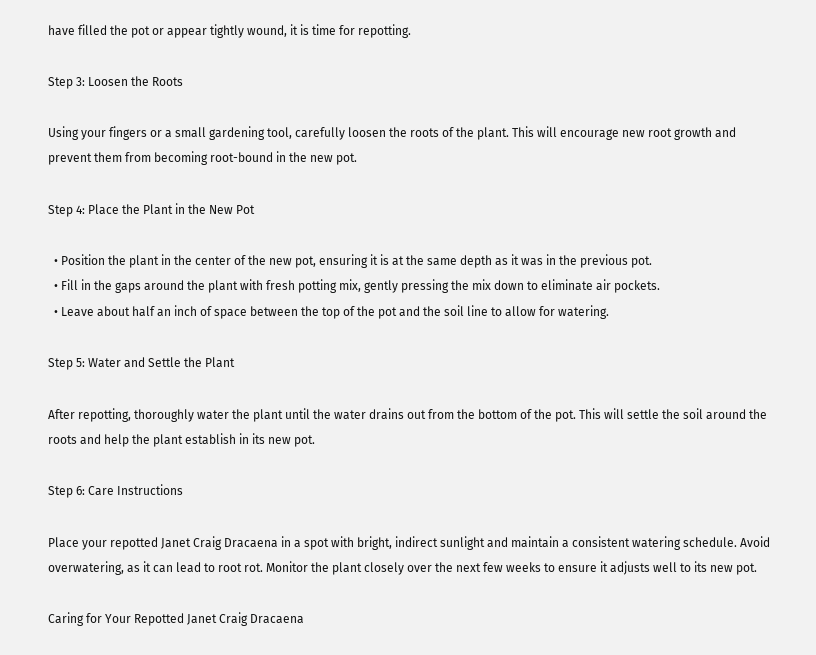have filled the pot or appear tightly wound, it is time for repotting.

Step 3: Loosen the Roots

Using your fingers or a small gardening tool, carefully loosen the roots of the plant. This will encourage new root growth and prevent them from becoming root-bound in the new pot.

Step 4: Place the Plant in the New Pot

  • Position the plant in the center of the new pot, ensuring it is at the same depth as it was in the previous pot.
  • Fill in the gaps around the plant with fresh potting mix, gently pressing the mix down to eliminate air pockets.
  • Leave about half an inch of space between the top of the pot and the soil line to allow for watering.

Step 5: Water and Settle the Plant

After repotting, thoroughly water the plant until the water drains out from the bottom of the pot. This will settle the soil around the roots and help the plant establish in its new pot.

Step 6: Care Instructions

Place your repotted Janet Craig Dracaena in a spot with bright, indirect sunlight and maintain a consistent watering schedule. Avoid overwatering, as it can lead to root rot. Monitor the plant closely over the next few weeks to ensure it adjusts well to its new pot.

Caring for Your Repotted Janet Craig Dracaena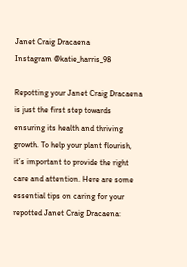Janet Craig Dracaena
Instagram @katie_harris_98

Repotting your Janet Craig Dracaena is just the first step towards ensuring its health and thriving growth. To help your plant flourish, it’s important to provide the right care and attention. Here are some essential tips on caring for your repotted Janet Craig Dracaena: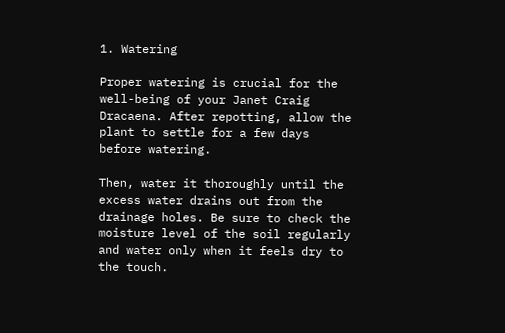1. Watering

Proper watering is crucial for the well-being of your Janet Craig Dracaena. After repotting, allow the plant to settle for a few days before watering.

Then, water it thoroughly until the excess water drains out from the drainage holes. Be sure to check the moisture level of the soil regularly and water only when it feels dry to the touch.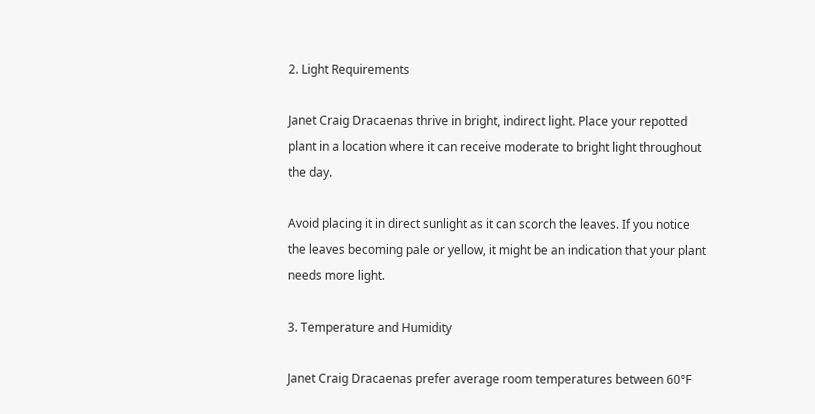2. Light Requirements

Janet Craig Dracaenas thrive in bright, indirect light. Place your repotted plant in a location where it can receive moderate to bright light throughout the day.

Avoid placing it in direct sunlight as it can scorch the leaves. If you notice the leaves becoming pale or yellow, it might be an indication that your plant needs more light.

3. Temperature and Humidity

Janet Craig Dracaenas prefer average room temperatures between 60°F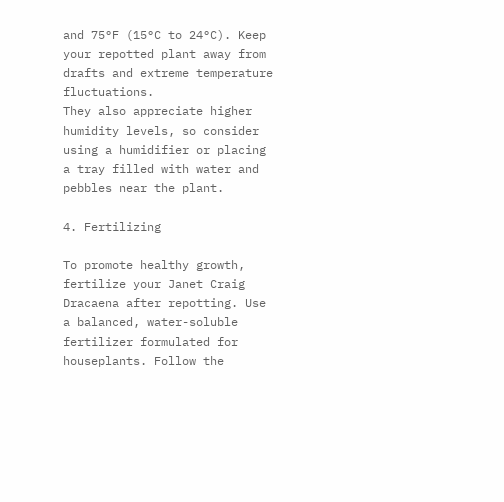and 75°F (15°C to 24°C). Keep your repotted plant away from drafts and extreme temperature fluctuations.
They also appreciate higher humidity levels, so consider using a humidifier or placing a tray filled with water and pebbles near the plant.

4. Fertilizing

To promote healthy growth, fertilize your Janet Craig Dracaena after repotting. Use a balanced, water-soluble fertilizer formulated for houseplants. Follow the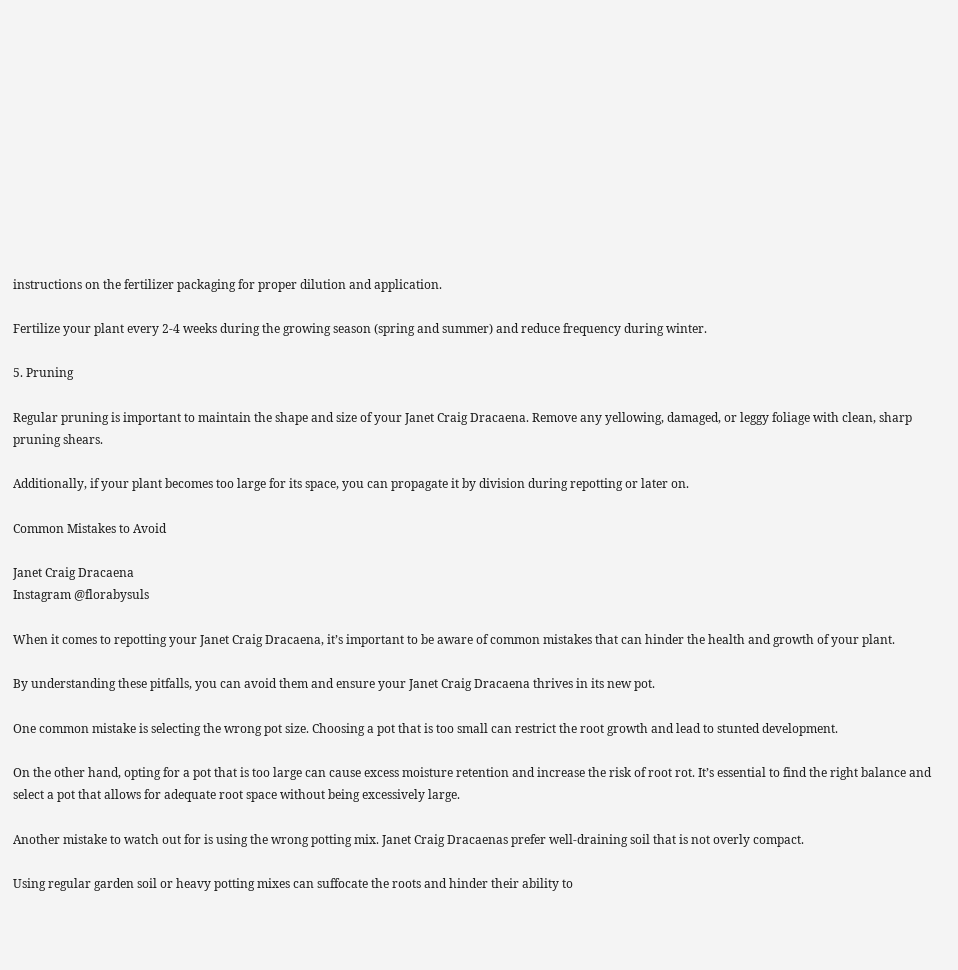instructions on the fertilizer packaging for proper dilution and application.

Fertilize your plant every 2-4 weeks during the growing season (spring and summer) and reduce frequency during winter.

5. Pruning

Regular pruning is important to maintain the shape and size of your Janet Craig Dracaena. Remove any yellowing, damaged, or leggy foliage with clean, sharp pruning shears.

Additionally, if your plant becomes too large for its space, you can propagate it by division during repotting or later on.

Common Mistakes to Avoid

Janet Craig Dracaena
Instagram @florabysuls

When it comes to repotting your Janet Craig Dracaena, it’s important to be aware of common mistakes that can hinder the health and growth of your plant.

By understanding these pitfalls, you can avoid them and ensure your Janet Craig Dracaena thrives in its new pot.

One common mistake is selecting the wrong pot size. Choosing a pot that is too small can restrict the root growth and lead to stunted development.

On the other hand, opting for a pot that is too large can cause excess moisture retention and increase the risk of root rot. It’s essential to find the right balance and select a pot that allows for adequate root space without being excessively large.

Another mistake to watch out for is using the wrong potting mix. Janet Craig Dracaenas prefer well-draining soil that is not overly compact.

Using regular garden soil or heavy potting mixes can suffocate the roots and hinder their ability to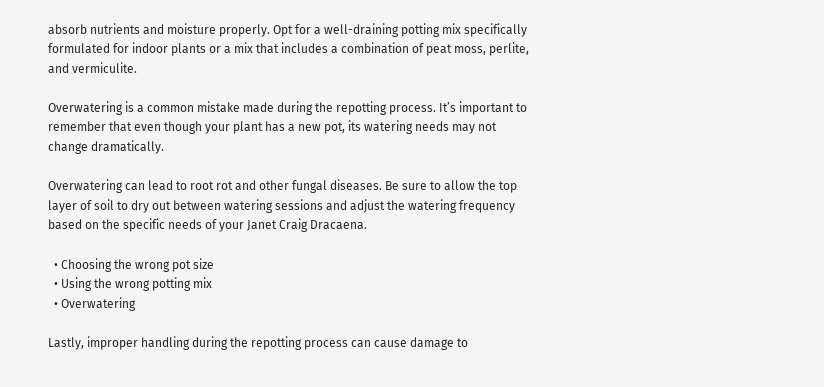absorb nutrients and moisture properly. Opt for a well-draining potting mix specifically formulated for indoor plants or a mix that includes a combination of peat moss, perlite, and vermiculite.

Overwatering is a common mistake made during the repotting process. It’s important to remember that even though your plant has a new pot, its watering needs may not change dramatically.

Overwatering can lead to root rot and other fungal diseases. Be sure to allow the top layer of soil to dry out between watering sessions and adjust the watering frequency based on the specific needs of your Janet Craig Dracaena.

  • Choosing the wrong pot size
  • Using the wrong potting mix
  • Overwatering

Lastly, improper handling during the repotting process can cause damage to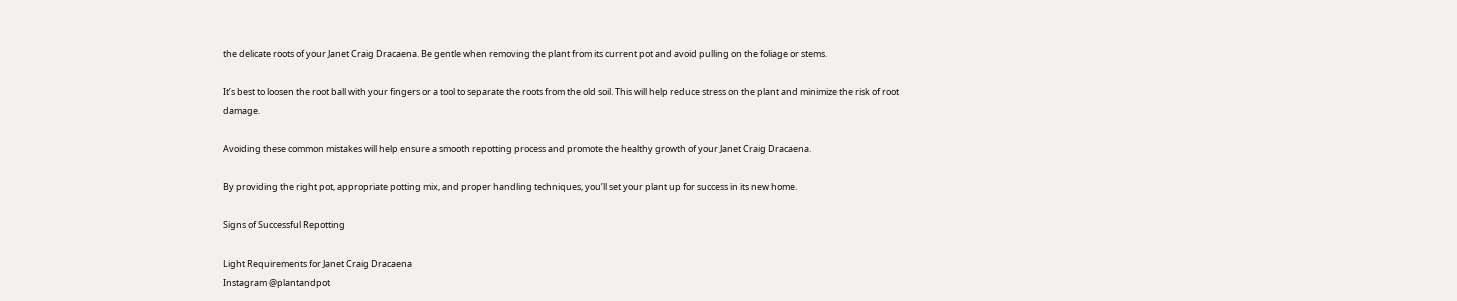the delicate roots of your Janet Craig Dracaena. Be gentle when removing the plant from its current pot and avoid pulling on the foliage or stems.

It’s best to loosen the root ball with your fingers or a tool to separate the roots from the old soil. This will help reduce stress on the plant and minimize the risk of root damage.

Avoiding these common mistakes will help ensure a smooth repotting process and promote the healthy growth of your Janet Craig Dracaena.

By providing the right pot, appropriate potting mix, and proper handling techniques, you’ll set your plant up for success in its new home.

Signs of Successful Repotting

Light Requirements for Janet Craig Dracaena
Instagram @plantandpot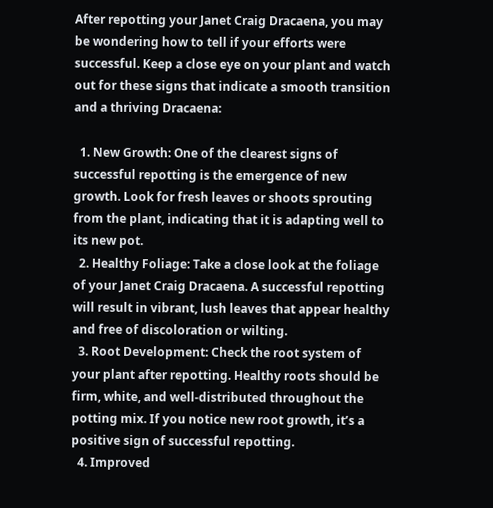After repotting your Janet Craig Dracaena, you may be wondering how to tell if your efforts were successful. Keep a close eye on your plant and watch out for these signs that indicate a smooth transition and a thriving Dracaena:

  1. New Growth: One of the clearest signs of successful repotting is the emergence of new growth. Look for fresh leaves or shoots sprouting from the plant, indicating that it is adapting well to its new pot.
  2. Healthy Foliage: Take a close look at the foliage of your Janet Craig Dracaena. A successful repotting will result in vibrant, lush leaves that appear healthy and free of discoloration or wilting.
  3. Root Development: Check the root system of your plant after repotting. Healthy roots should be firm, white, and well-distributed throughout the potting mix. If you notice new root growth, it’s a positive sign of successful repotting.
  4. Improved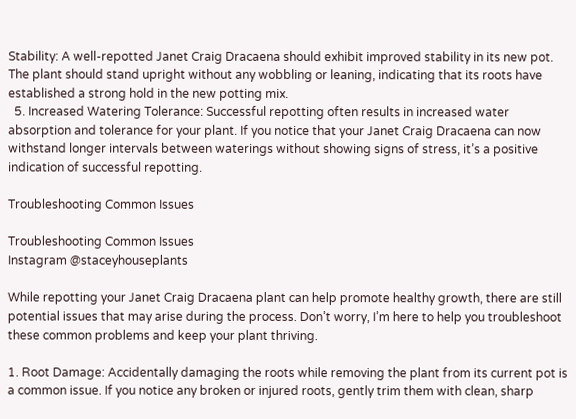Stability: A well-repotted Janet Craig Dracaena should exhibit improved stability in its new pot. The plant should stand upright without any wobbling or leaning, indicating that its roots have established a strong hold in the new potting mix.
  5. Increased Watering Tolerance: Successful repotting often results in increased water absorption and tolerance for your plant. If you notice that your Janet Craig Dracaena can now withstand longer intervals between waterings without showing signs of stress, it’s a positive indication of successful repotting.

Troubleshooting Common Issues

Troubleshooting Common Issues
Instagram @staceyhouseplants

While repotting your Janet Craig Dracaena plant can help promote healthy growth, there are still potential issues that may arise during the process. Don’t worry, I’m here to help you troubleshoot these common problems and keep your plant thriving.

1. Root Damage: Accidentally damaging the roots while removing the plant from its current pot is a common issue. If you notice any broken or injured roots, gently trim them with clean, sharp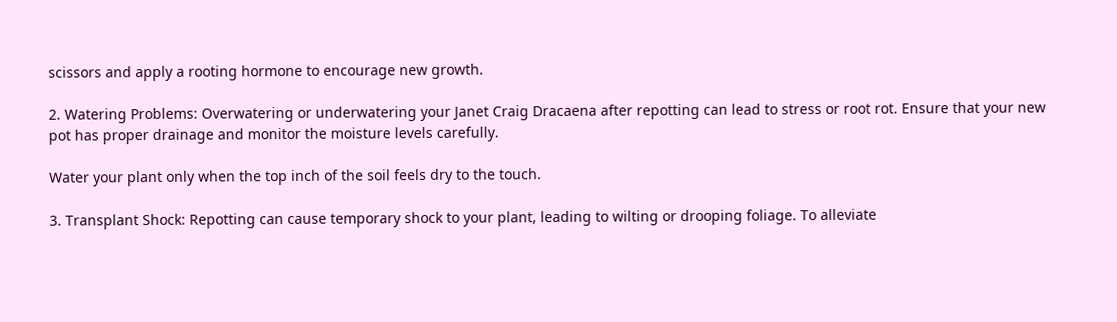scissors and apply a rooting hormone to encourage new growth.

2. Watering Problems: Overwatering or underwatering your Janet Craig Dracaena after repotting can lead to stress or root rot. Ensure that your new pot has proper drainage and monitor the moisture levels carefully.

Water your plant only when the top inch of the soil feels dry to the touch.

3. Transplant Shock: Repotting can cause temporary shock to your plant, leading to wilting or drooping foliage. To alleviate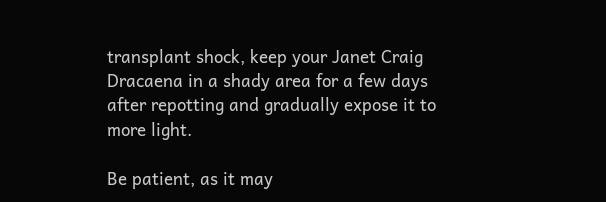transplant shock, keep your Janet Craig Dracaena in a shady area for a few days after repotting and gradually expose it to more light.

Be patient, as it may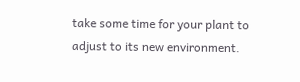take some time for your plant to adjust to its new environment.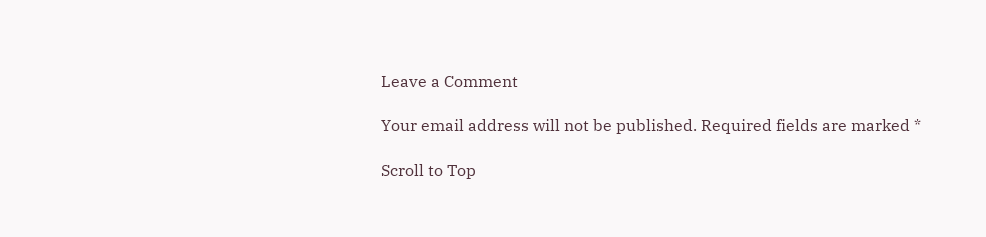Leave a Comment

Your email address will not be published. Required fields are marked *

Scroll to Top